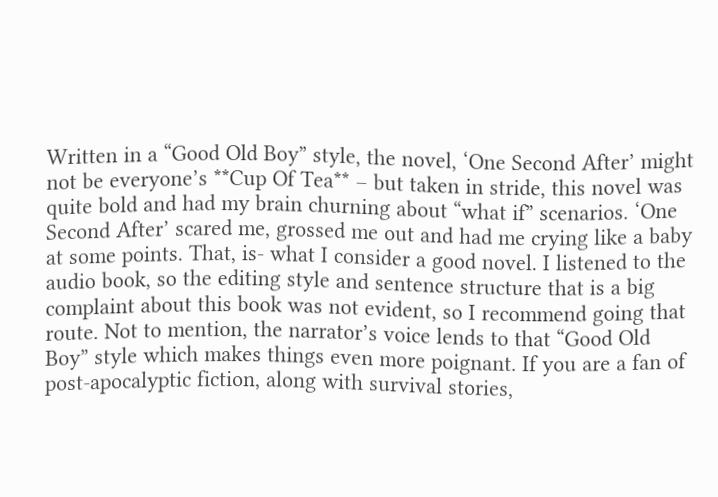Written in a “Good Old Boy” style, the novel, ‘One Second After’ might not be everyone’s **Cup Of Tea** – but taken in stride, this novel was quite bold and had my brain churning about “what if” scenarios. ‘One Second After’ scared me, grossed me out and had me crying like a baby at some points. That, is- what I consider a good novel. I listened to the audio book, so the editing style and sentence structure that is a big complaint about this book was not evident, so I recommend going that route. Not to mention, the narrator’s voice lends to that “Good Old Boy” style which makes things even more poignant. If you are a fan of post-apocalyptic fiction, along with survival stories,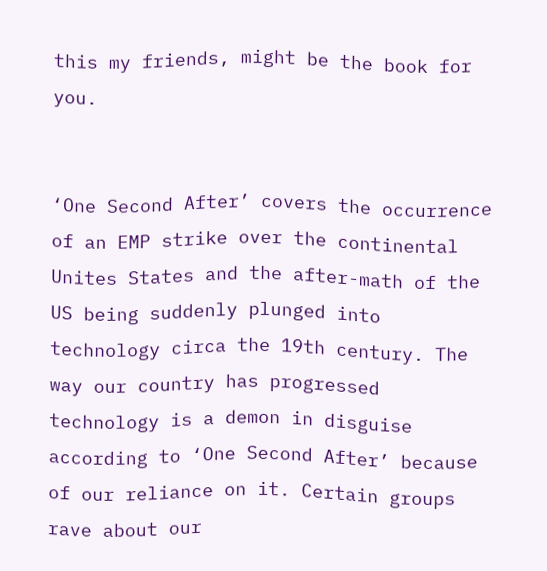this my friends, might be the book for you.


‘One Second After’ covers the occurrence of an EMP strike over the continental Unites States and the after-math of the US being suddenly plunged into technology circa the 19th century. The way our country has progressed technology is a demon in disguise according to ‘One Second After’ because of our reliance on it. Certain groups rave about our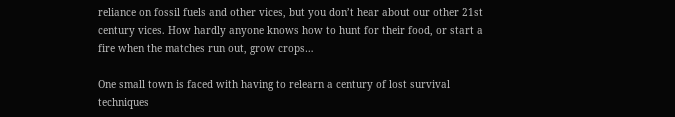reliance on fossil fuels and other vices, but you don’t hear about our other 21st century vices. How hardly anyone knows how to hunt for their food, or start a fire when the matches run out, grow crops…

One small town is faced with having to relearn a century of lost survival techniques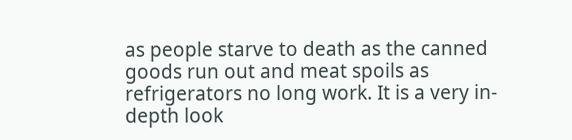as people starve to death as the canned goods run out and meat spoils as refrigerators no long work. It is a very in-depth look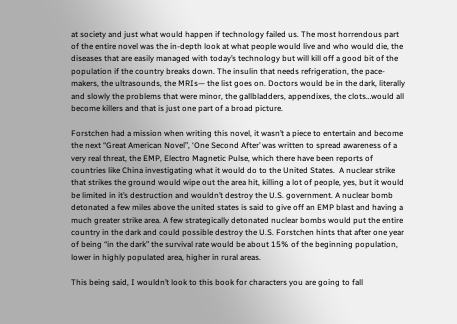at society and just what would happen if technology failed us. The most horrendous part of the entire novel was the in-depth look at what people would live and who would die, the diseases that are easily managed with today’s technology but will kill off a good bit of the population if the country breaks down. The insulin that needs refrigeration, the pace-makers, the ultrasounds, the MRIs— the list goes on. Doctors would be in the dark, literally and slowly the problems that were minor, the gallbladders, appendixes, the clots…would all become killers and that is just one part of a broad picture.

Forstchen had a mission when writing this novel, it wasn’t a piece to entertain and become the next “Great American Novel”, ‘One Second After’ was written to spread awareness of a very real threat, the EMP, Electro Magnetic Pulse, which there have been reports of countries like China investigating what it would do to the United States.  A nuclear strike that strikes the ground would wipe out the area hit, killing a lot of people, yes, but it would be limited in it’s destruction and wouldn’t destroy the U.S. government. A nuclear bomb detonated a few miles above the united states is said to give off an EMP blast and having a much greater strike area. A few strategically detonated nuclear bombs would put the entire country in the dark and could possible destroy the U.S. Forstchen hints that after one year of being “in the dark” the survival rate would be about 15% of the beginning population, lower in highly populated area, higher in rural areas.

This being said, I wouldn’t look to this book for characters you are going to fall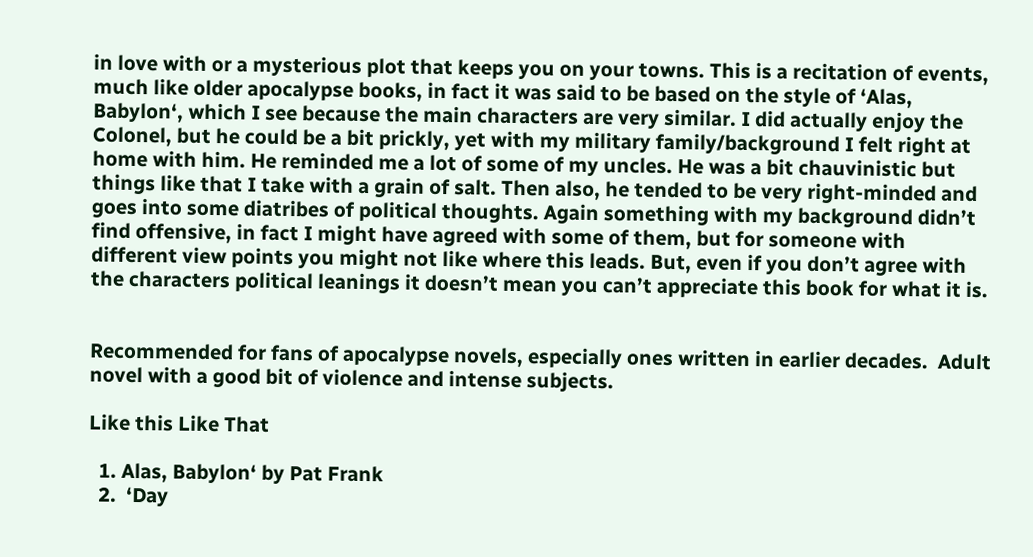in love with or a mysterious plot that keeps you on your towns. This is a recitation of events, much like older apocalypse books, in fact it was said to be based on the style of ‘Alas, Babylon‘, which I see because the main characters are very similar. I did actually enjoy the Colonel, but he could be a bit prickly, yet with my military family/background I felt right at home with him. He reminded me a lot of some of my uncles. He was a bit chauvinistic but things like that I take with a grain of salt. Then also, he tended to be very right-minded and goes into some diatribes of political thoughts. Again something with my background didn’t find offensive, in fact I might have agreed with some of them, but for someone with different view points you might not like where this leads. But, even if you don’t agree with the characters political leanings it doesn’t mean you can’t appreciate this book for what it is.


Recommended for fans of apocalypse novels, especially ones written in earlier decades.  Adult novel with a good bit of violence and intense subjects.

Like this Like That

  1. Alas, Babylon‘ by Pat Frank
  2.  ‘Day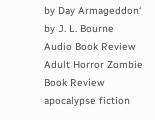by Day Armageddon‘ by J. L. Bourne
Audio Book Review
Adult Horror Zombie Book Review
apocalypse fiction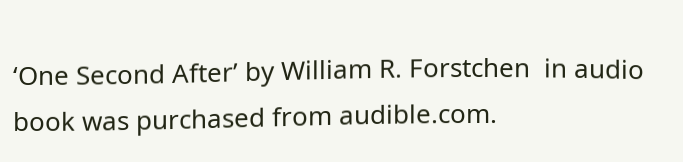‘One Second After’ by William R. Forstchen  in audio book was purchased from audible.com.